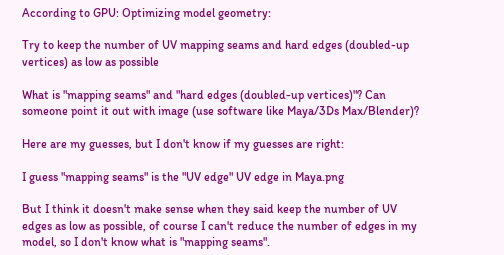According to GPU: Optimizing model geometry:

Try to keep the number of UV mapping seams and hard edges (doubled-up vertices) as low as possible

What is "mapping seams" and "hard edges (doubled-up vertices)"? Can someone point it out with image (use software like Maya/3Ds Max/Blender)?

Here are my guesses, but I don't know if my guesses are right:

I guess "mapping seams" is the "UV edge" UV edge in Maya.png

But I think it doesn't make sense when they said keep the number of UV edges as low as possible, of course I can't reduce the number of edges in my model, so I don't know what is "mapping seams".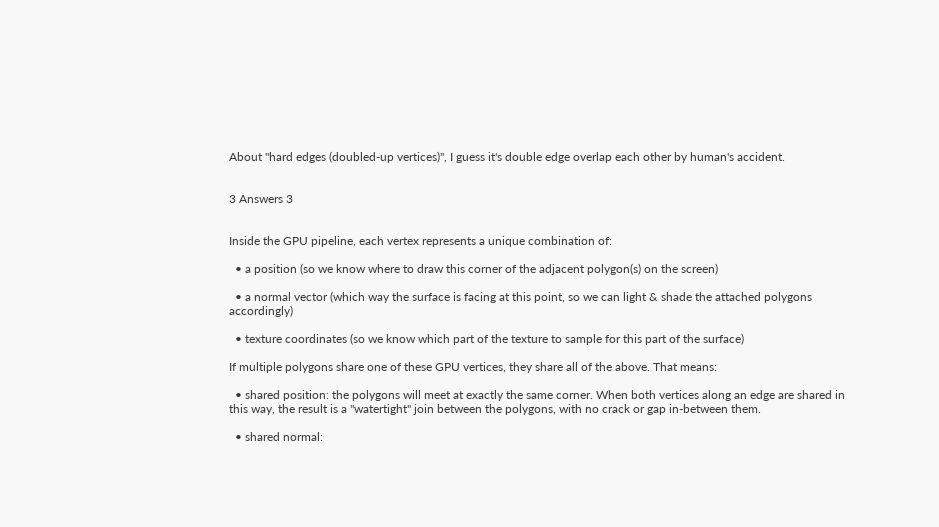About "hard edges (doubled-up vertices)", I guess it's double edge overlap each other by human's accident.


3 Answers 3


Inside the GPU pipeline, each vertex represents a unique combination of:

  • a position (so we know where to draw this corner of the adjacent polygon(s) on the screen)

  • a normal vector (which way the surface is facing at this point, so we can light & shade the attached polygons accordingly)

  • texture coordinates (so we know which part of the texture to sample for this part of the surface)

If multiple polygons share one of these GPU vertices, they share all of the above. That means:

  • shared position: the polygons will meet at exactly the same corner. When both vertices along an edge are shared in this way, the result is a "watertight" join between the polygons, with no crack or gap in-between them.

  • shared normal: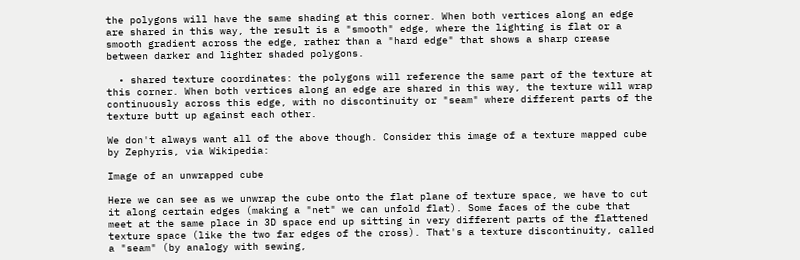the polygons will have the same shading at this corner. When both vertices along an edge are shared in this way, the result is a "smooth" edge, where the lighting is flat or a smooth gradient across the edge, rather than a "hard edge" that shows a sharp crease between darker and lighter shaded polygons.

  • shared texture coordinates: the polygons will reference the same part of the texture at this corner. When both vertices along an edge are shared in this way, the texture will wrap continuously across this edge, with no discontinuity or "seam" where different parts of the texture butt up against each other.

We don't always want all of the above though. Consider this image of a texture mapped cube by Zephyris, via Wikipedia:

Image of an unwrapped cube

Here we can see as we unwrap the cube onto the flat plane of texture space, we have to cut it along certain edges (making a "net" we can unfold flat). Some faces of the cube that meet at the same place in 3D space end up sitting in very different parts of the flattened texture space (like the two far edges of the cross). That's a texture discontinuity, called a "seam" (by analogy with sewing,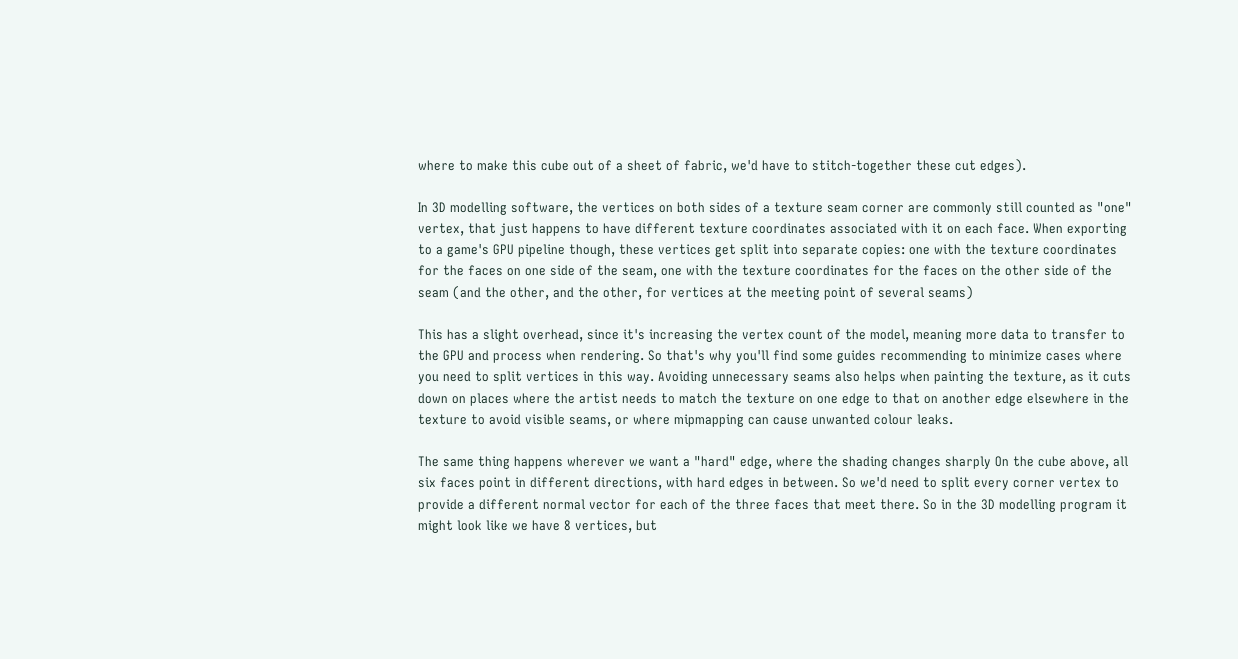where to make this cube out of a sheet of fabric, we'd have to stitch-together these cut edges).

In 3D modelling software, the vertices on both sides of a texture seam corner are commonly still counted as "one" vertex, that just happens to have different texture coordinates associated with it on each face. When exporting to a game's GPU pipeline though, these vertices get split into separate copies: one with the texture coordinates for the faces on one side of the seam, one with the texture coordinates for the faces on the other side of the seam (and the other, and the other, for vertices at the meeting point of several seams)

This has a slight overhead, since it's increasing the vertex count of the model, meaning more data to transfer to the GPU and process when rendering. So that's why you'll find some guides recommending to minimize cases where you need to split vertices in this way. Avoiding unnecessary seams also helps when painting the texture, as it cuts down on places where the artist needs to match the texture on one edge to that on another edge elsewhere in the texture to avoid visible seams, or where mipmapping can cause unwanted colour leaks.

The same thing happens wherever we want a "hard" edge, where the shading changes sharply On the cube above, all six faces point in different directions, with hard edges in between. So we'd need to split every corner vertex to provide a different normal vector for each of the three faces that meet there. So in the 3D modelling program it might look like we have 8 vertices, but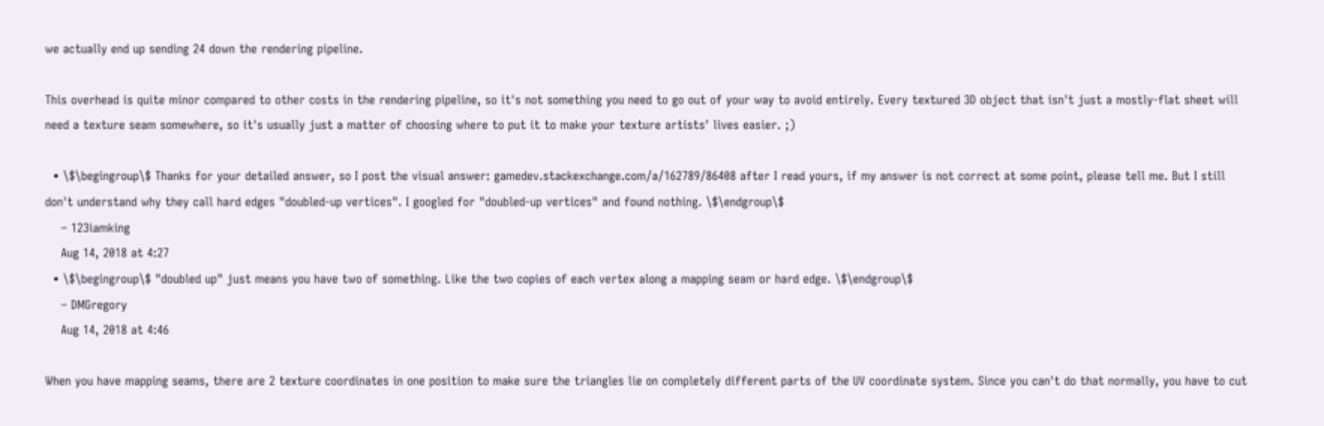we actually end up sending 24 down the rendering pipeline.

This overhead is quite minor compared to other costs in the rendering pipeline, so it's not something you need to go out of your way to avoid entirely. Every textured 3D object that isn't just a mostly-flat sheet will need a texture seam somewhere, so it's usually just a matter of choosing where to put it to make your texture artists' lives easier. ;)

  • \$\begingroup\$ Thanks for your detailed answer, so I post the visual answer: gamedev.stackexchange.com/a/162789/86408 after I read yours, if my answer is not correct at some point, please tell me. But I still don't understand why they call hard edges "doubled-up vertices". I googled for "doubled-up vertices" and found nothing. \$\endgroup\$
    – 123iamking
    Aug 14, 2018 at 4:27
  • \$\begingroup\$ "doubled up" just means you have two of something. Like the two copies of each vertex along a mapping seam or hard edge. \$\endgroup\$
    – DMGregory
    Aug 14, 2018 at 4:46

When you have mapping seams, there are 2 texture coordinates in one position to make sure the triangles lie on completely different parts of the UV coordinate system. Since you can't do that normally, you have to cut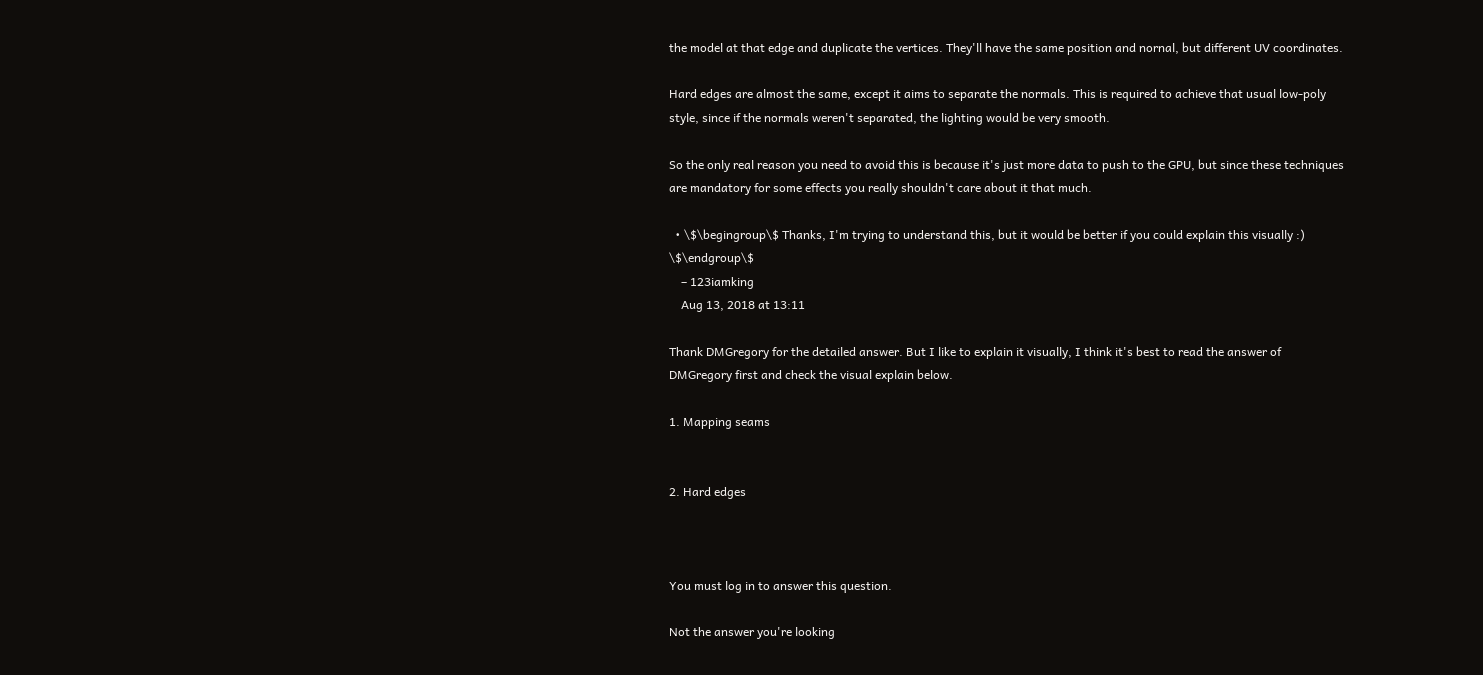the model at that edge and duplicate the vertices. They'll have the same position and nornal, but different UV coordinates.

Hard edges are almost the same, except it aims to separate the normals. This is required to achieve that usual low-poly style, since if the normals weren't separated, the lighting would be very smooth.

So the only real reason you need to avoid this is because it's just more data to push to the GPU, but since these techniques are mandatory for some effects you really shouldn't care about it that much.

  • \$\begingroup\$ Thanks, I'm trying to understand this, but it would be better if you could explain this visually :) \$\endgroup\$
    – 123iamking
    Aug 13, 2018 at 13:11

Thank DMGregory for the detailed answer. But I like to explain it visually, I think it's best to read the answer of DMGregory first and check the visual explain below.

1. Mapping seams


2. Hard edges



You must log in to answer this question.

Not the answer you're looking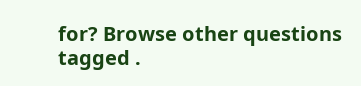for? Browse other questions tagged .